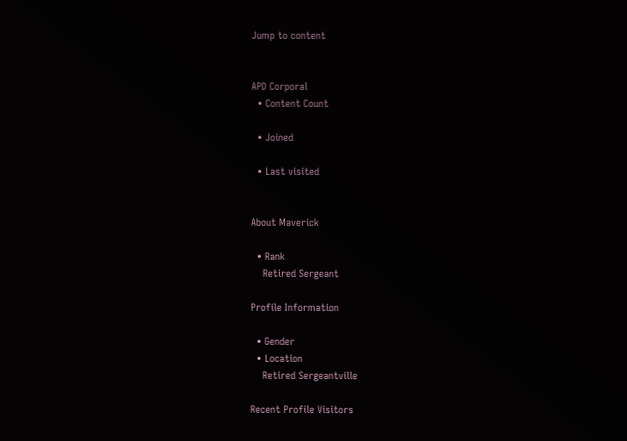Jump to content


APD Corporal
  • Content Count

  • Joined

  • Last visited


About Maverick

  • Rank
    Retired Sergeant

Profile Information

  • Gender
  • Location
    Retired Sergeantville

Recent Profile Visitors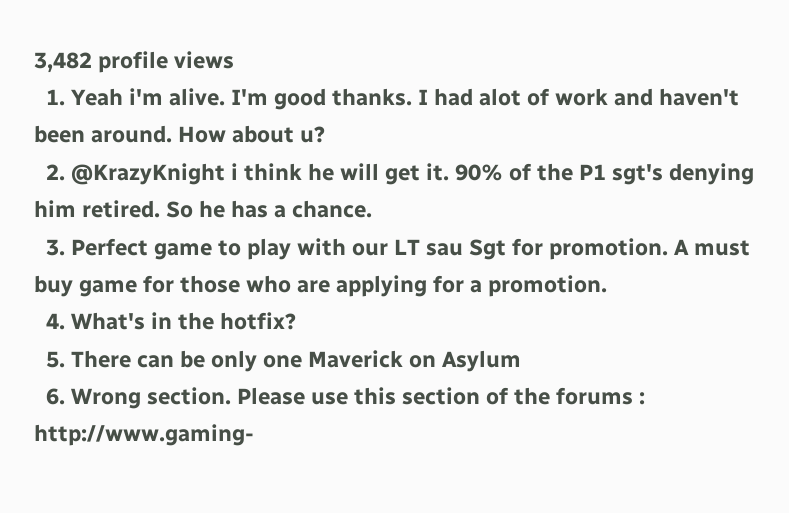3,482 profile views
  1. Yeah i'm alive. I'm good thanks. I had alot of work and haven't been around. How about u?
  2. @KrazyKnight i think he will get it. 90% of the P1 sgt's denying him retired. So he has a chance.
  3. Perfect game to play with our LT sau Sgt for promotion. A must buy game for those who are applying for a promotion.
  4. What's in the hotfix?
  5. There can be only one Maverick on Asylum
  6. Wrong section. Please use this section of the forums : http://www.gaming-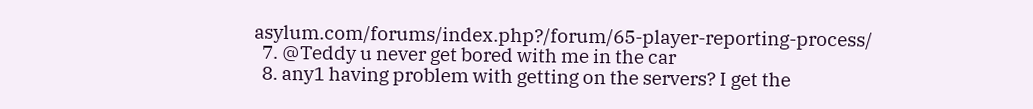asylum.com/forums/index.php?/forum/65-player-reporting-process/
  7. @Teddy u never get bored with me in the car
  8. any1 having problem with getting on the servers? I get the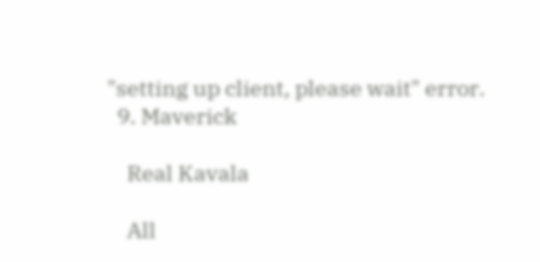"setting up client, please wait" error.
  9. Maverick

    Real Kavala

    All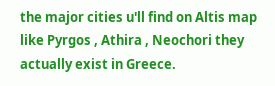the major cities u'll find on Altis map like Pyrgos , Athira , Neochori they actually exist in Greece.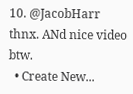10. @JacobHarr thnx. ANd nice video btw.
  • Create New...